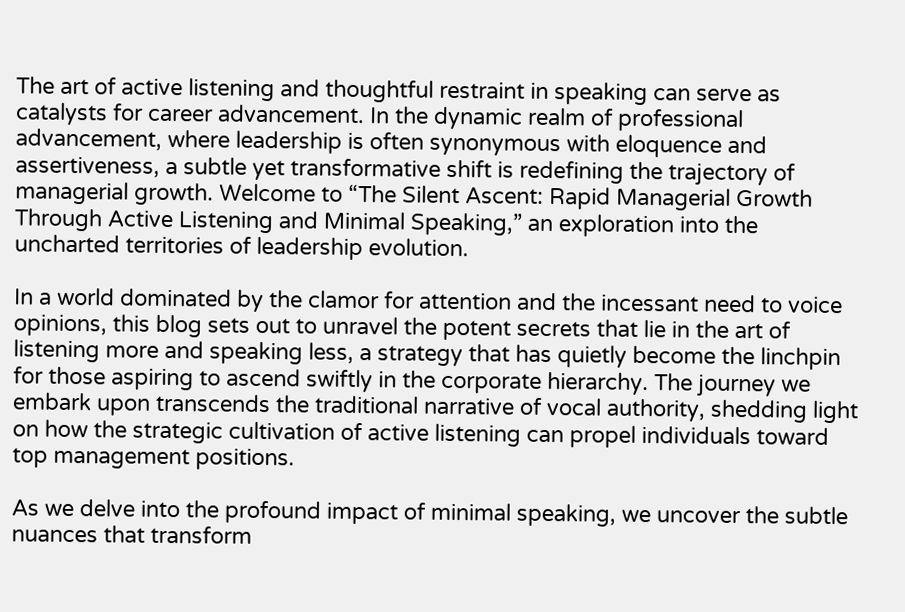The art of active listening and thoughtful restraint in speaking can serve as catalysts for career advancement. In the dynamic realm of professional advancement, where leadership is often synonymous with eloquence and assertiveness, a subtle yet transformative shift is redefining the trajectory of managerial growth. Welcome to “The Silent Ascent: Rapid Managerial Growth Through Active Listening and Minimal Speaking,” an exploration into the uncharted territories of leadership evolution.

In a world dominated by the clamor for attention and the incessant need to voice opinions, this blog sets out to unravel the potent secrets that lie in the art of listening more and speaking less, a strategy that has quietly become the linchpin for those aspiring to ascend swiftly in the corporate hierarchy. The journey we embark upon transcends the traditional narrative of vocal authority, shedding light on how the strategic cultivation of active listening can propel individuals toward top management positions.

As we delve into the profound impact of minimal speaking, we uncover the subtle nuances that transform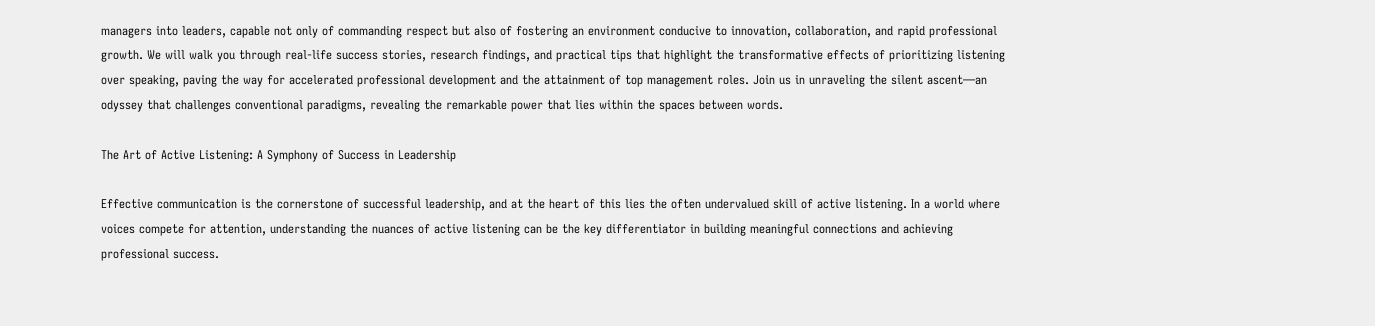managers into leaders, capable not only of commanding respect but also of fostering an environment conducive to innovation, collaboration, and rapid professional growth. We will walk you through real-life success stories, research findings, and practical tips that highlight the transformative effects of prioritizing listening over speaking, paving the way for accelerated professional development and the attainment of top management roles. Join us in unraveling the silent ascent—an odyssey that challenges conventional paradigms, revealing the remarkable power that lies within the spaces between words.

The Art of Active Listening: A Symphony of Success in Leadership

Effective communication is the cornerstone of successful leadership, and at the heart of this lies the often undervalued skill of active listening. In a world where voices compete for attention, understanding the nuances of active listening can be the key differentiator in building meaningful connections and achieving professional success.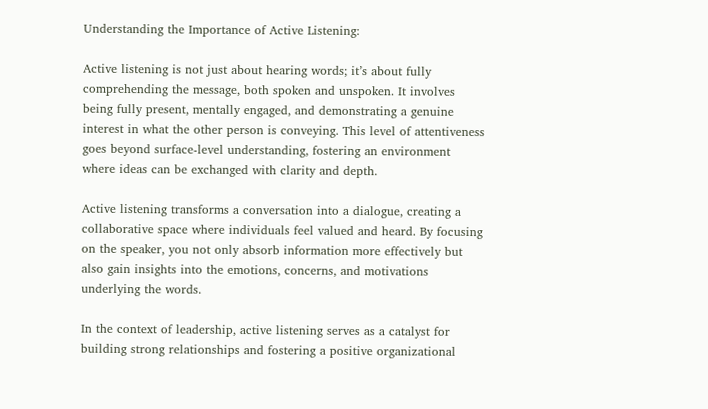Understanding the Importance of Active Listening:

Active listening is not just about hearing words; it’s about fully comprehending the message, both spoken and unspoken. It involves being fully present, mentally engaged, and demonstrating a genuine interest in what the other person is conveying. This level of attentiveness goes beyond surface-level understanding, fostering an environment where ideas can be exchanged with clarity and depth.

Active listening transforms a conversation into a dialogue, creating a collaborative space where individuals feel valued and heard. By focusing on the speaker, you not only absorb information more effectively but also gain insights into the emotions, concerns, and motivations underlying the words.

In the context of leadership, active listening serves as a catalyst for building strong relationships and fostering a positive organizational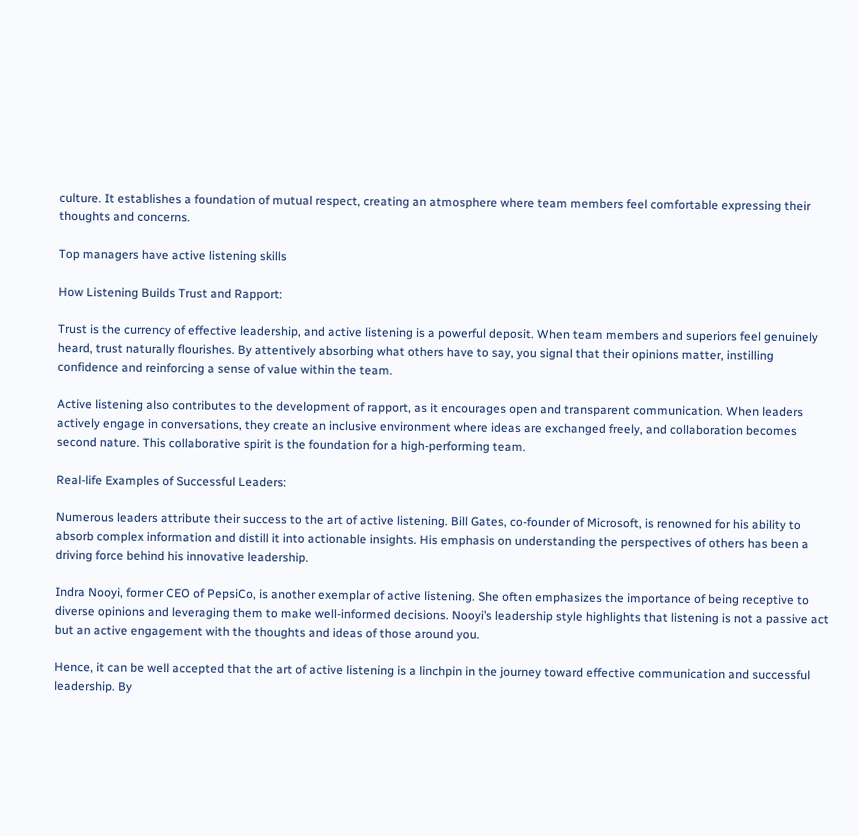culture. It establishes a foundation of mutual respect, creating an atmosphere where team members feel comfortable expressing their thoughts and concerns.

Top managers have active listening skills

How Listening Builds Trust and Rapport:

Trust is the currency of effective leadership, and active listening is a powerful deposit. When team members and superiors feel genuinely heard, trust naturally flourishes. By attentively absorbing what others have to say, you signal that their opinions matter, instilling confidence and reinforcing a sense of value within the team.

Active listening also contributes to the development of rapport, as it encourages open and transparent communication. When leaders actively engage in conversations, they create an inclusive environment where ideas are exchanged freely, and collaboration becomes second nature. This collaborative spirit is the foundation for a high-performing team.

Real-life Examples of Successful Leaders:

Numerous leaders attribute their success to the art of active listening. Bill Gates, co-founder of Microsoft, is renowned for his ability to absorb complex information and distill it into actionable insights. His emphasis on understanding the perspectives of others has been a driving force behind his innovative leadership.

Indra Nooyi, former CEO of PepsiCo, is another exemplar of active listening. She often emphasizes the importance of being receptive to diverse opinions and leveraging them to make well-informed decisions. Nooyi’s leadership style highlights that listening is not a passive act but an active engagement with the thoughts and ideas of those around you.

Hence, it can be well accepted that the art of active listening is a linchpin in the journey toward effective communication and successful leadership. By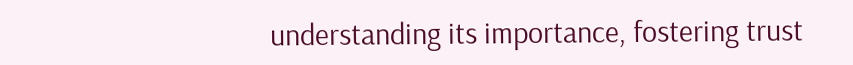understanding its importance, fostering trust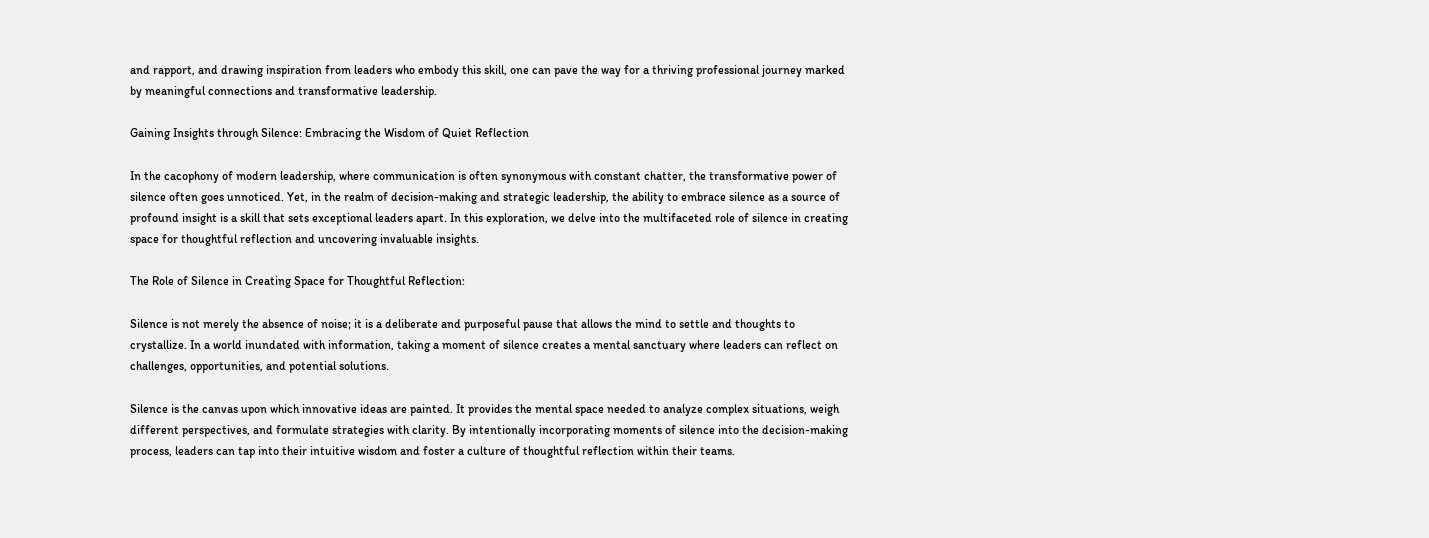and rapport, and drawing inspiration from leaders who embody this skill, one can pave the way for a thriving professional journey marked by meaningful connections and transformative leadership.

Gaining Insights through Silence: Embracing the Wisdom of Quiet Reflection

In the cacophony of modern leadership, where communication is often synonymous with constant chatter, the transformative power of silence often goes unnoticed. Yet, in the realm of decision-making and strategic leadership, the ability to embrace silence as a source of profound insight is a skill that sets exceptional leaders apart. In this exploration, we delve into the multifaceted role of silence in creating space for thoughtful reflection and uncovering invaluable insights.

The Role of Silence in Creating Space for Thoughtful Reflection:

Silence is not merely the absence of noise; it is a deliberate and purposeful pause that allows the mind to settle and thoughts to crystallize. In a world inundated with information, taking a moment of silence creates a mental sanctuary where leaders can reflect on challenges, opportunities, and potential solutions.

Silence is the canvas upon which innovative ideas are painted. It provides the mental space needed to analyze complex situations, weigh different perspectives, and formulate strategies with clarity. By intentionally incorporating moments of silence into the decision-making process, leaders can tap into their intuitive wisdom and foster a culture of thoughtful reflection within their teams.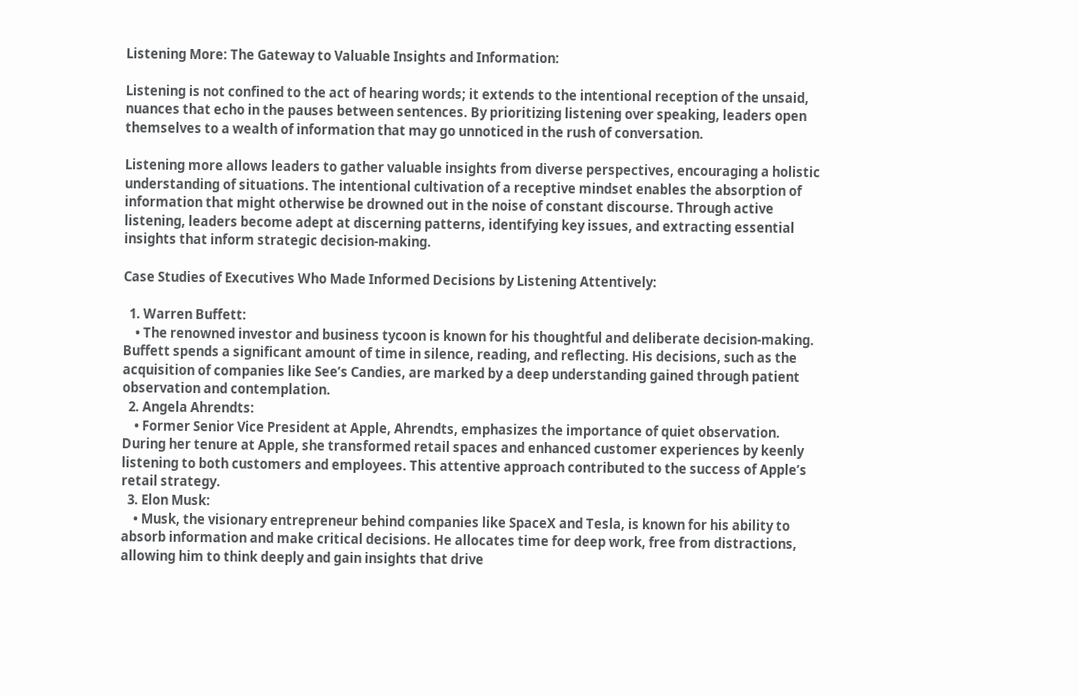Listening More: The Gateway to Valuable Insights and Information:

Listening is not confined to the act of hearing words; it extends to the intentional reception of the unsaid, nuances that echo in the pauses between sentences. By prioritizing listening over speaking, leaders open themselves to a wealth of information that may go unnoticed in the rush of conversation.

Listening more allows leaders to gather valuable insights from diverse perspectives, encouraging a holistic understanding of situations. The intentional cultivation of a receptive mindset enables the absorption of information that might otherwise be drowned out in the noise of constant discourse. Through active listening, leaders become adept at discerning patterns, identifying key issues, and extracting essential insights that inform strategic decision-making.

Case Studies of Executives Who Made Informed Decisions by Listening Attentively:

  1. Warren Buffett:
    • The renowned investor and business tycoon is known for his thoughtful and deliberate decision-making. Buffett spends a significant amount of time in silence, reading, and reflecting. His decisions, such as the acquisition of companies like See’s Candies, are marked by a deep understanding gained through patient observation and contemplation.
  2. Angela Ahrendts:
    • Former Senior Vice President at Apple, Ahrendts, emphasizes the importance of quiet observation. During her tenure at Apple, she transformed retail spaces and enhanced customer experiences by keenly listening to both customers and employees. This attentive approach contributed to the success of Apple’s retail strategy.
  3. Elon Musk:
    • Musk, the visionary entrepreneur behind companies like SpaceX and Tesla, is known for his ability to absorb information and make critical decisions. He allocates time for deep work, free from distractions, allowing him to think deeply and gain insights that drive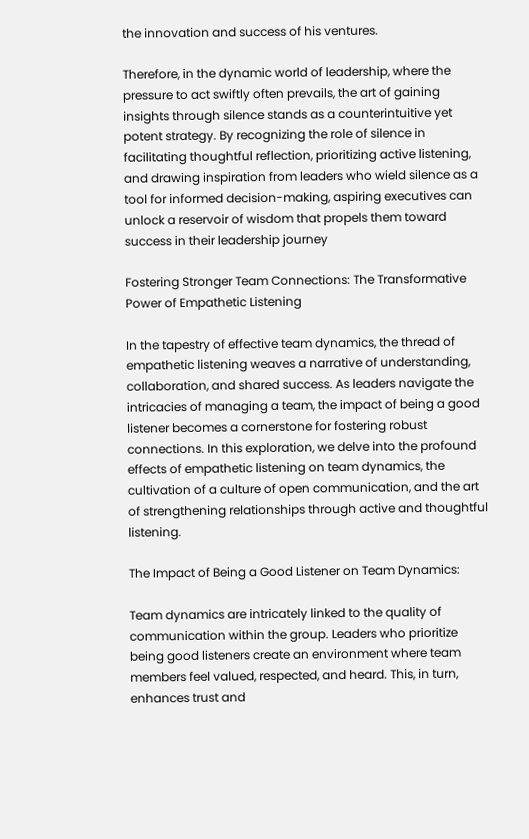the innovation and success of his ventures.

Therefore, in the dynamic world of leadership, where the pressure to act swiftly often prevails, the art of gaining insights through silence stands as a counterintuitive yet potent strategy. By recognizing the role of silence in facilitating thoughtful reflection, prioritizing active listening, and drawing inspiration from leaders who wield silence as a tool for informed decision-making, aspiring executives can unlock a reservoir of wisdom that propels them toward success in their leadership journey

Fostering Stronger Team Connections: The Transformative Power of Empathetic Listening

In the tapestry of effective team dynamics, the thread of empathetic listening weaves a narrative of understanding, collaboration, and shared success. As leaders navigate the intricacies of managing a team, the impact of being a good listener becomes a cornerstone for fostering robust connections. In this exploration, we delve into the profound effects of empathetic listening on team dynamics, the cultivation of a culture of open communication, and the art of strengthening relationships through active and thoughtful listening.

The Impact of Being a Good Listener on Team Dynamics:

Team dynamics are intricately linked to the quality of communication within the group. Leaders who prioritize being good listeners create an environment where team members feel valued, respected, and heard. This, in turn, enhances trust and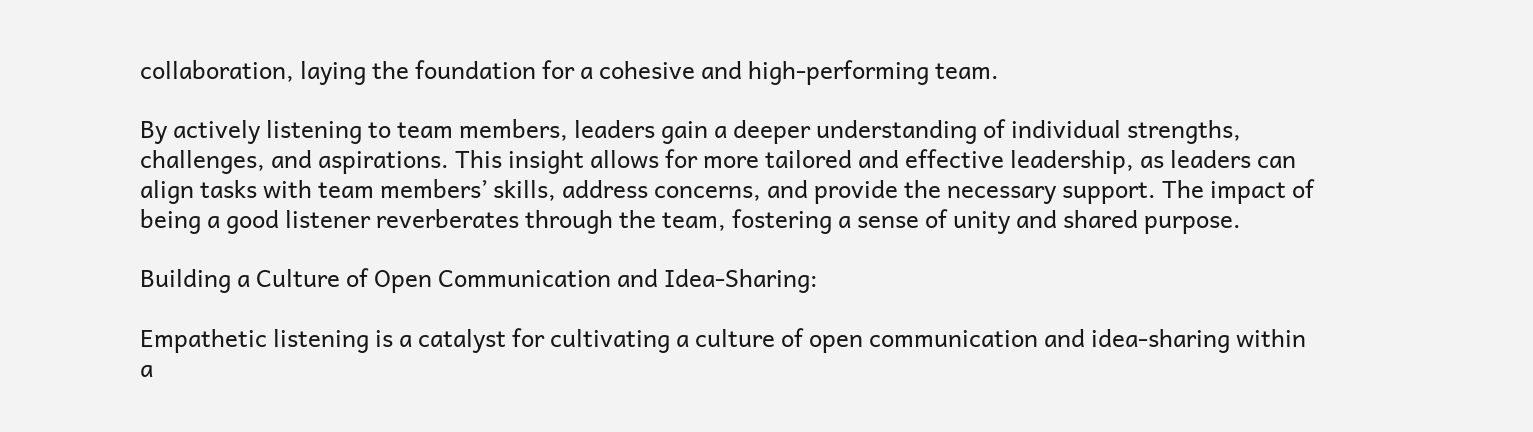collaboration, laying the foundation for a cohesive and high-performing team.

By actively listening to team members, leaders gain a deeper understanding of individual strengths, challenges, and aspirations. This insight allows for more tailored and effective leadership, as leaders can align tasks with team members’ skills, address concerns, and provide the necessary support. The impact of being a good listener reverberates through the team, fostering a sense of unity and shared purpose.

Building a Culture of Open Communication and Idea-Sharing:

Empathetic listening is a catalyst for cultivating a culture of open communication and idea-sharing within a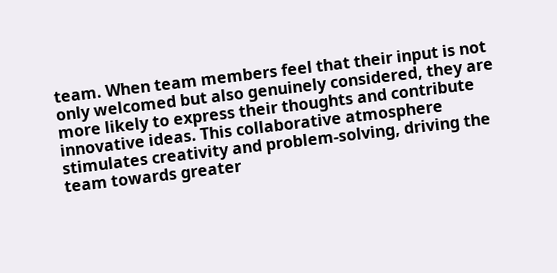team. When team members feel that their input is not only welcomed but also genuinely considered, they are more likely to express their thoughts and contribute innovative ideas. This collaborative atmosphere stimulates creativity and problem-solving, driving the team towards greater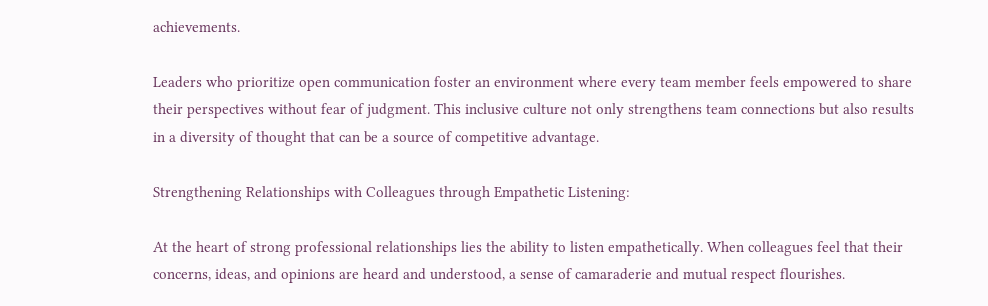achievements.

Leaders who prioritize open communication foster an environment where every team member feels empowered to share their perspectives without fear of judgment. This inclusive culture not only strengthens team connections but also results in a diversity of thought that can be a source of competitive advantage.

Strengthening Relationships with Colleagues through Empathetic Listening:

At the heart of strong professional relationships lies the ability to listen empathetically. When colleagues feel that their concerns, ideas, and opinions are heard and understood, a sense of camaraderie and mutual respect flourishes.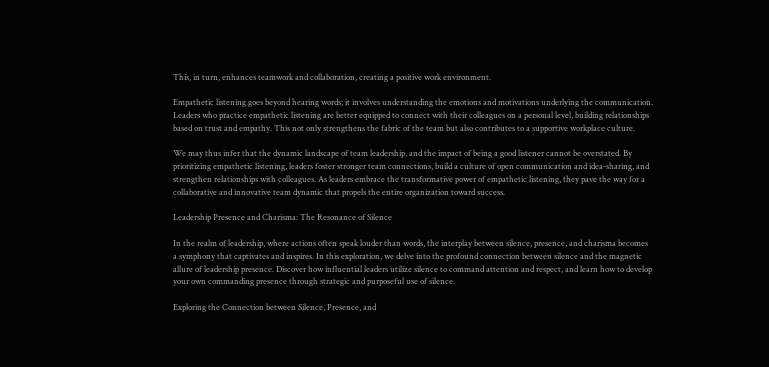This, in turn, enhances teamwork and collaboration, creating a positive work environment.

Empathetic listening goes beyond hearing words; it involves understanding the emotions and motivations underlying the communication. Leaders who practice empathetic listening are better equipped to connect with their colleagues on a personal level, building relationships based on trust and empathy. This not only strengthens the fabric of the team but also contributes to a supportive workplace culture.

We may thus infer that the dynamic landscape of team leadership, and the impact of being a good listener cannot be overstated. By prioritizing empathetic listening, leaders foster stronger team connections, build a culture of open communication and idea-sharing, and strengthen relationships with colleagues. As leaders embrace the transformative power of empathetic listening, they pave the way for a collaborative and innovative team dynamic that propels the entire organization toward success.

Leadership Presence and Charisma: The Resonance of Silence

In the realm of leadership, where actions often speak louder than words, the interplay between silence, presence, and charisma becomes a symphony that captivates and inspires. In this exploration, we delve into the profound connection between silence and the magnetic allure of leadership presence. Discover how influential leaders utilize silence to command attention and respect, and learn how to develop your own commanding presence through strategic and purposeful use of silence.

Exploring the Connection between Silence, Presence, and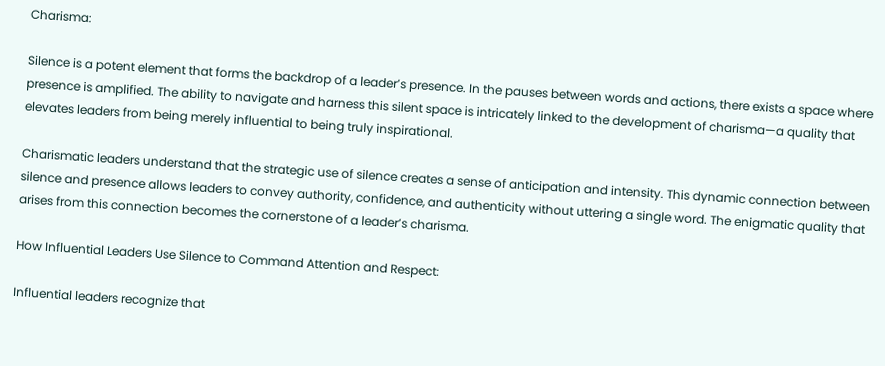Charisma:

Silence is a potent element that forms the backdrop of a leader’s presence. In the pauses between words and actions, there exists a space where presence is amplified. The ability to navigate and harness this silent space is intricately linked to the development of charisma—a quality that elevates leaders from being merely influential to being truly inspirational.

Charismatic leaders understand that the strategic use of silence creates a sense of anticipation and intensity. This dynamic connection between silence and presence allows leaders to convey authority, confidence, and authenticity without uttering a single word. The enigmatic quality that arises from this connection becomes the cornerstone of a leader’s charisma.

How Influential Leaders Use Silence to Command Attention and Respect:

Influential leaders recognize that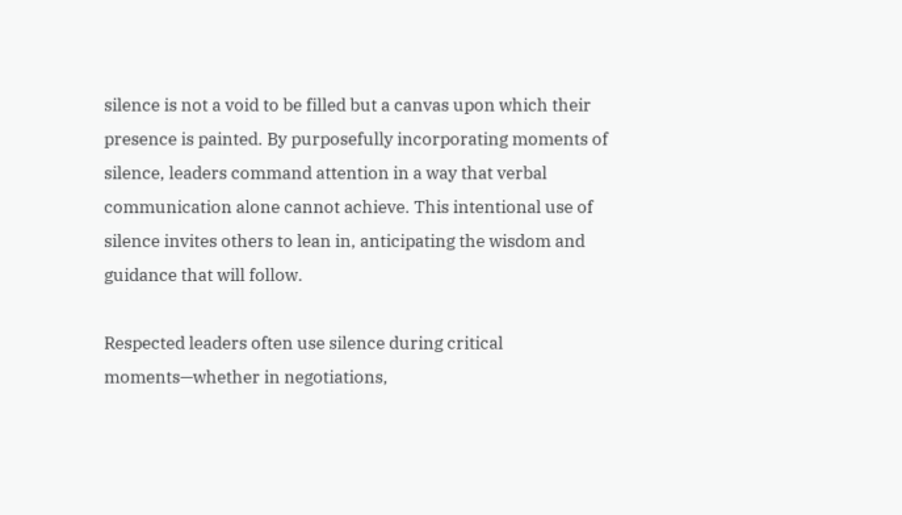silence is not a void to be filled but a canvas upon which their presence is painted. By purposefully incorporating moments of silence, leaders command attention in a way that verbal communication alone cannot achieve. This intentional use of silence invites others to lean in, anticipating the wisdom and guidance that will follow.

Respected leaders often use silence during critical moments—whether in negotiations,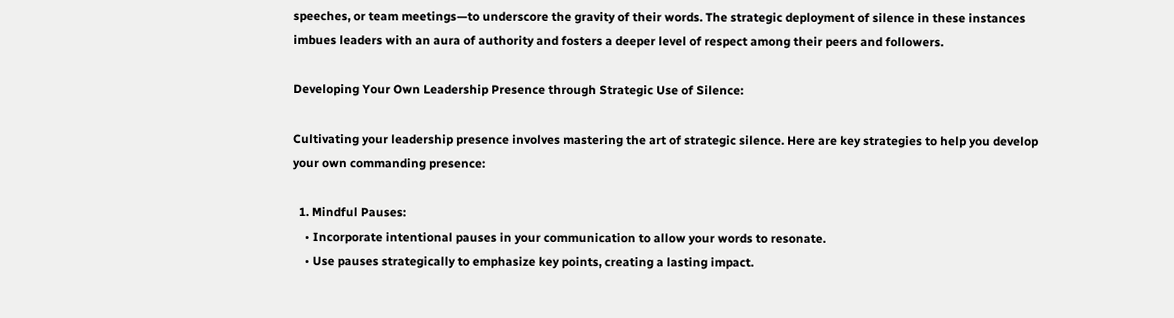speeches, or team meetings—to underscore the gravity of their words. The strategic deployment of silence in these instances imbues leaders with an aura of authority and fosters a deeper level of respect among their peers and followers.

Developing Your Own Leadership Presence through Strategic Use of Silence:

Cultivating your leadership presence involves mastering the art of strategic silence. Here are key strategies to help you develop your own commanding presence:

  1. Mindful Pauses:
    • Incorporate intentional pauses in your communication to allow your words to resonate.
    • Use pauses strategically to emphasize key points, creating a lasting impact.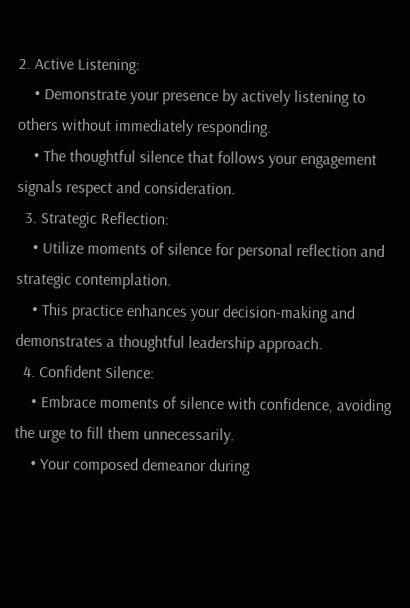2. Active Listening:
    • Demonstrate your presence by actively listening to others without immediately responding.
    • The thoughtful silence that follows your engagement signals respect and consideration.
  3. Strategic Reflection:
    • Utilize moments of silence for personal reflection and strategic contemplation.
    • This practice enhances your decision-making and demonstrates a thoughtful leadership approach.
  4. Confident Silence:
    • Embrace moments of silence with confidence, avoiding the urge to fill them unnecessarily.
    • Your composed demeanor during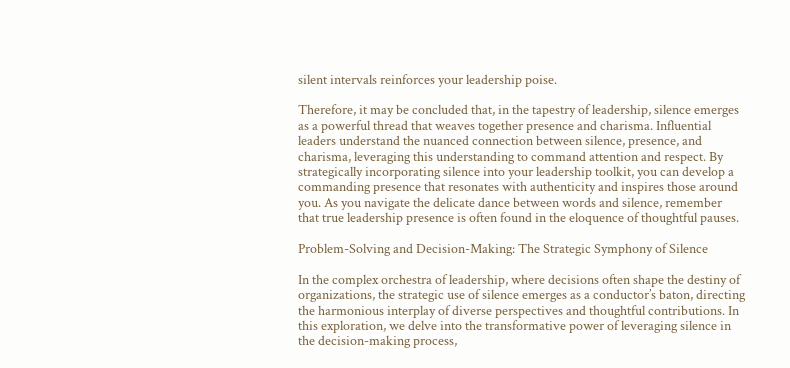silent intervals reinforces your leadership poise.

Therefore, it may be concluded that, in the tapestry of leadership, silence emerges as a powerful thread that weaves together presence and charisma. Influential leaders understand the nuanced connection between silence, presence, and charisma, leveraging this understanding to command attention and respect. By strategically incorporating silence into your leadership toolkit, you can develop a commanding presence that resonates with authenticity and inspires those around you. As you navigate the delicate dance between words and silence, remember that true leadership presence is often found in the eloquence of thoughtful pauses.

Problem-Solving and Decision-Making: The Strategic Symphony of Silence

In the complex orchestra of leadership, where decisions often shape the destiny of organizations, the strategic use of silence emerges as a conductor’s baton, directing the harmonious interplay of diverse perspectives and thoughtful contributions. In this exploration, we delve into the transformative power of leveraging silence in the decision-making process,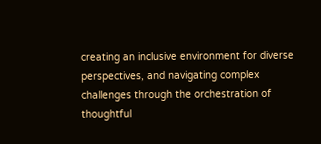creating an inclusive environment for diverse perspectives, and navigating complex challenges through the orchestration of thoughtful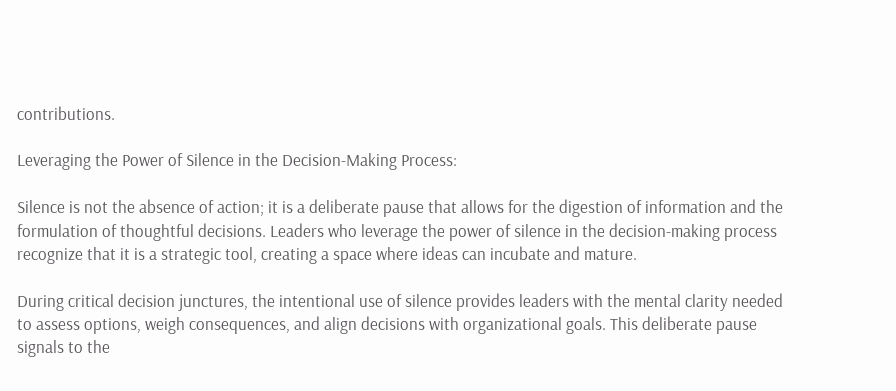contributions.

Leveraging the Power of Silence in the Decision-Making Process:

Silence is not the absence of action; it is a deliberate pause that allows for the digestion of information and the formulation of thoughtful decisions. Leaders who leverage the power of silence in the decision-making process recognize that it is a strategic tool, creating a space where ideas can incubate and mature.

During critical decision junctures, the intentional use of silence provides leaders with the mental clarity needed to assess options, weigh consequences, and align decisions with organizational goals. This deliberate pause signals to the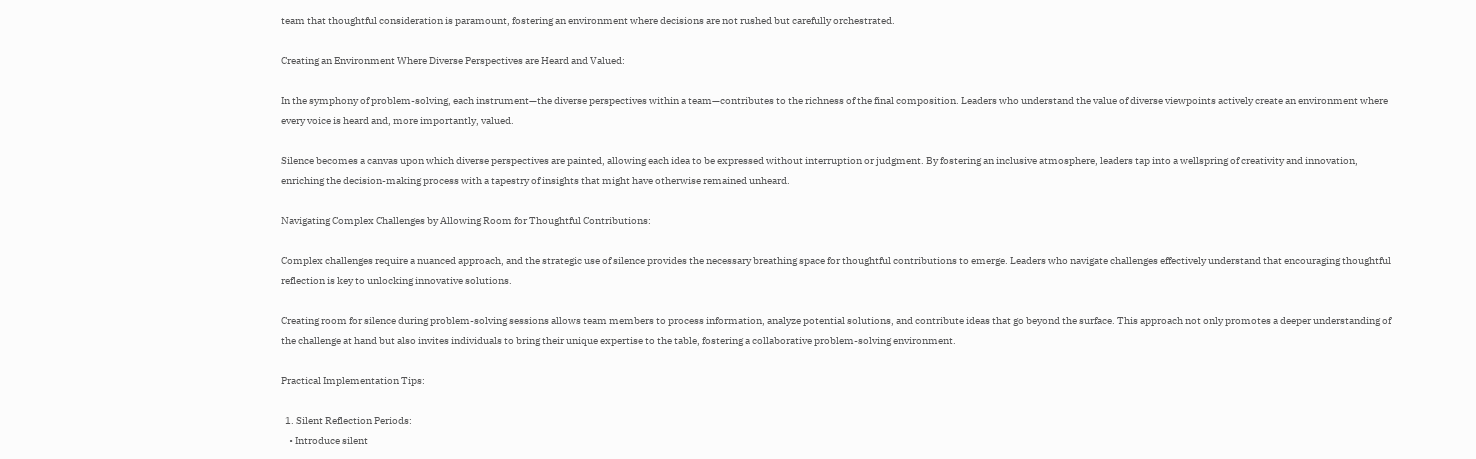team that thoughtful consideration is paramount, fostering an environment where decisions are not rushed but carefully orchestrated.

Creating an Environment Where Diverse Perspectives are Heard and Valued:

In the symphony of problem-solving, each instrument—the diverse perspectives within a team—contributes to the richness of the final composition. Leaders who understand the value of diverse viewpoints actively create an environment where every voice is heard and, more importantly, valued.

Silence becomes a canvas upon which diverse perspectives are painted, allowing each idea to be expressed without interruption or judgment. By fostering an inclusive atmosphere, leaders tap into a wellspring of creativity and innovation, enriching the decision-making process with a tapestry of insights that might have otherwise remained unheard.

Navigating Complex Challenges by Allowing Room for Thoughtful Contributions:

Complex challenges require a nuanced approach, and the strategic use of silence provides the necessary breathing space for thoughtful contributions to emerge. Leaders who navigate challenges effectively understand that encouraging thoughtful reflection is key to unlocking innovative solutions.

Creating room for silence during problem-solving sessions allows team members to process information, analyze potential solutions, and contribute ideas that go beyond the surface. This approach not only promotes a deeper understanding of the challenge at hand but also invites individuals to bring their unique expertise to the table, fostering a collaborative problem-solving environment.

Practical Implementation Tips:

  1. Silent Reflection Periods:
    • Introduce silent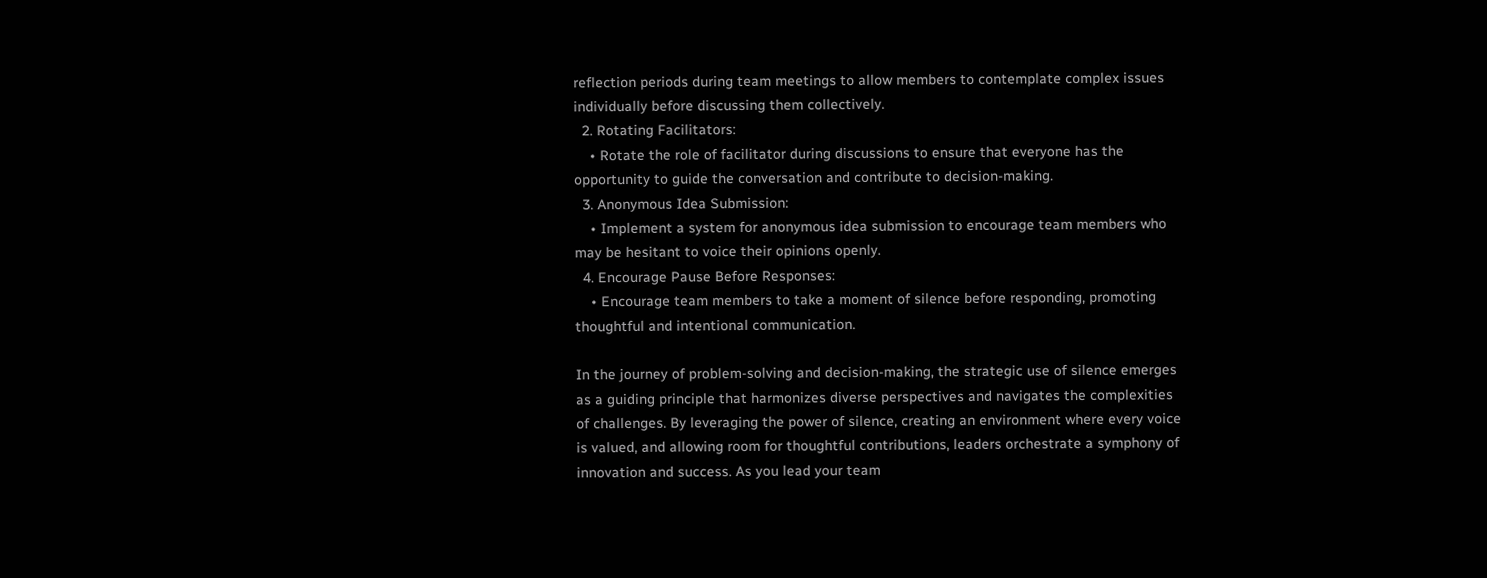reflection periods during team meetings to allow members to contemplate complex issues individually before discussing them collectively.
  2. Rotating Facilitators:
    • Rotate the role of facilitator during discussions to ensure that everyone has the opportunity to guide the conversation and contribute to decision-making.
  3. Anonymous Idea Submission:
    • Implement a system for anonymous idea submission to encourage team members who may be hesitant to voice their opinions openly.
  4. Encourage Pause Before Responses:
    • Encourage team members to take a moment of silence before responding, promoting thoughtful and intentional communication.

In the journey of problem-solving and decision-making, the strategic use of silence emerges as a guiding principle that harmonizes diverse perspectives and navigates the complexities of challenges. By leveraging the power of silence, creating an environment where every voice is valued, and allowing room for thoughtful contributions, leaders orchestrate a symphony of innovation and success. As you lead your team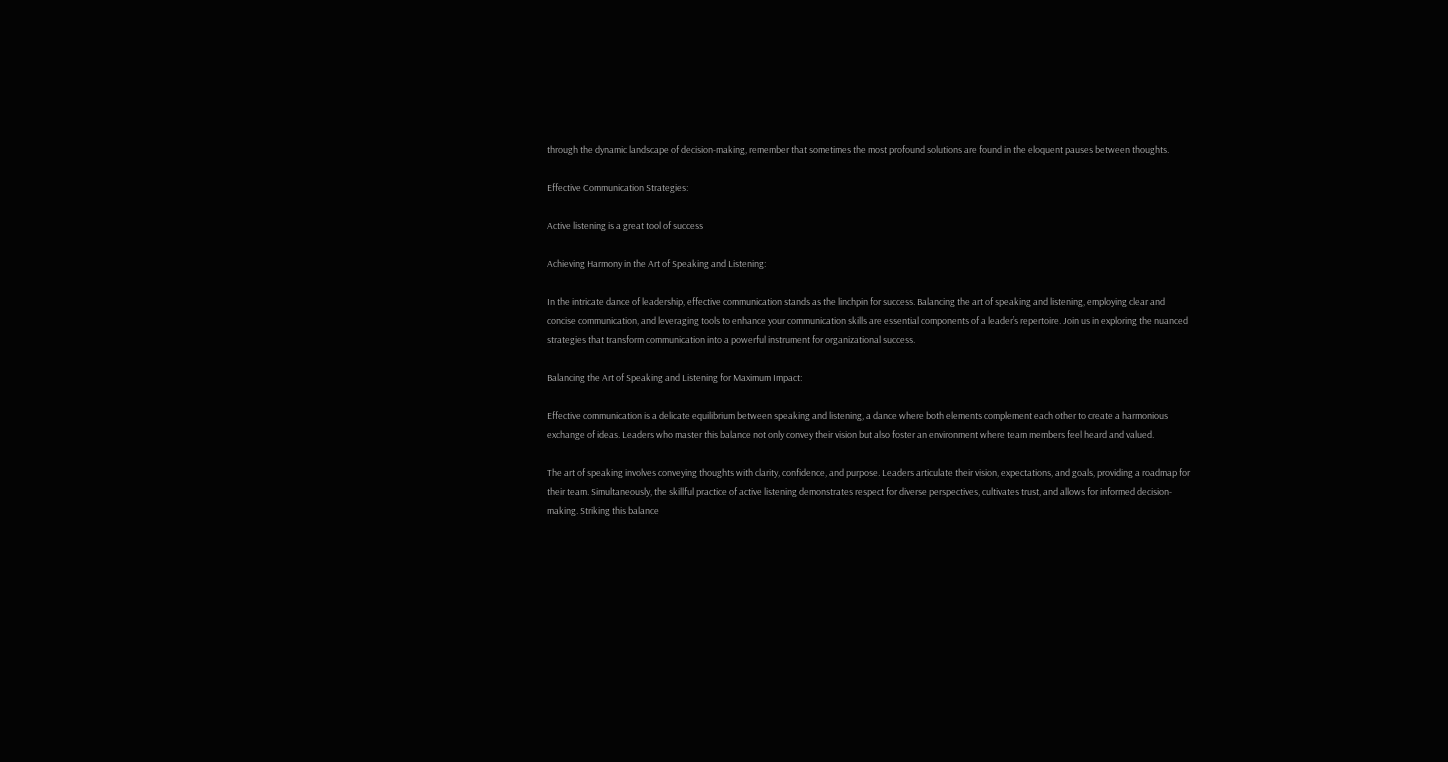through the dynamic landscape of decision-making, remember that sometimes the most profound solutions are found in the eloquent pauses between thoughts.

Effective Communication Strategies:

Active listening is a great tool of success

Achieving Harmony in the Art of Speaking and Listening:

In the intricate dance of leadership, effective communication stands as the linchpin for success. Balancing the art of speaking and listening, employing clear and concise communication, and leveraging tools to enhance your communication skills are essential components of a leader’s repertoire. Join us in exploring the nuanced strategies that transform communication into a powerful instrument for organizational success.

Balancing the Art of Speaking and Listening for Maximum Impact:

Effective communication is a delicate equilibrium between speaking and listening, a dance where both elements complement each other to create a harmonious exchange of ideas. Leaders who master this balance not only convey their vision but also foster an environment where team members feel heard and valued.

The art of speaking involves conveying thoughts with clarity, confidence, and purpose. Leaders articulate their vision, expectations, and goals, providing a roadmap for their team. Simultaneously, the skillful practice of active listening demonstrates respect for diverse perspectives, cultivates trust, and allows for informed decision-making. Striking this balance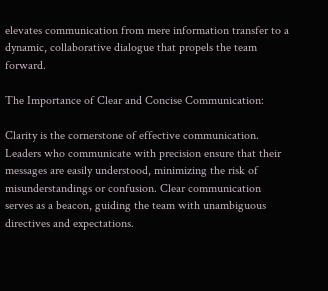elevates communication from mere information transfer to a dynamic, collaborative dialogue that propels the team forward.

The Importance of Clear and Concise Communication:

Clarity is the cornerstone of effective communication. Leaders who communicate with precision ensure that their messages are easily understood, minimizing the risk of misunderstandings or confusion. Clear communication serves as a beacon, guiding the team with unambiguous directives and expectations.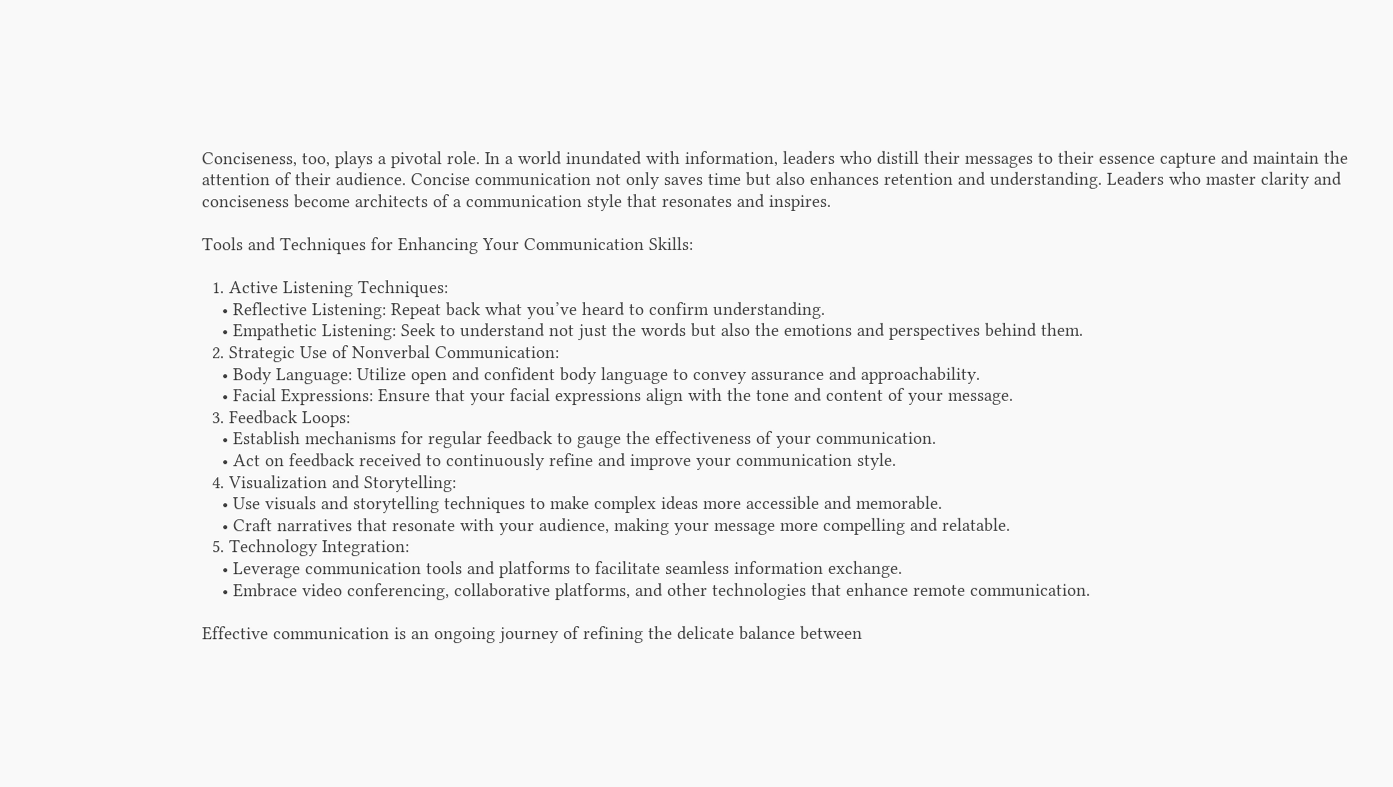Conciseness, too, plays a pivotal role. In a world inundated with information, leaders who distill their messages to their essence capture and maintain the attention of their audience. Concise communication not only saves time but also enhances retention and understanding. Leaders who master clarity and conciseness become architects of a communication style that resonates and inspires.

Tools and Techniques for Enhancing Your Communication Skills:

  1. Active Listening Techniques:
    • Reflective Listening: Repeat back what you’ve heard to confirm understanding.
    • Empathetic Listening: Seek to understand not just the words but also the emotions and perspectives behind them.
  2. Strategic Use of Nonverbal Communication:
    • Body Language: Utilize open and confident body language to convey assurance and approachability.
    • Facial Expressions: Ensure that your facial expressions align with the tone and content of your message.
  3. Feedback Loops:
    • Establish mechanisms for regular feedback to gauge the effectiveness of your communication.
    • Act on feedback received to continuously refine and improve your communication style.
  4. Visualization and Storytelling:
    • Use visuals and storytelling techniques to make complex ideas more accessible and memorable.
    • Craft narratives that resonate with your audience, making your message more compelling and relatable.
  5. Technology Integration:
    • Leverage communication tools and platforms to facilitate seamless information exchange.
    • Embrace video conferencing, collaborative platforms, and other technologies that enhance remote communication.

Effective communication is an ongoing journey of refining the delicate balance between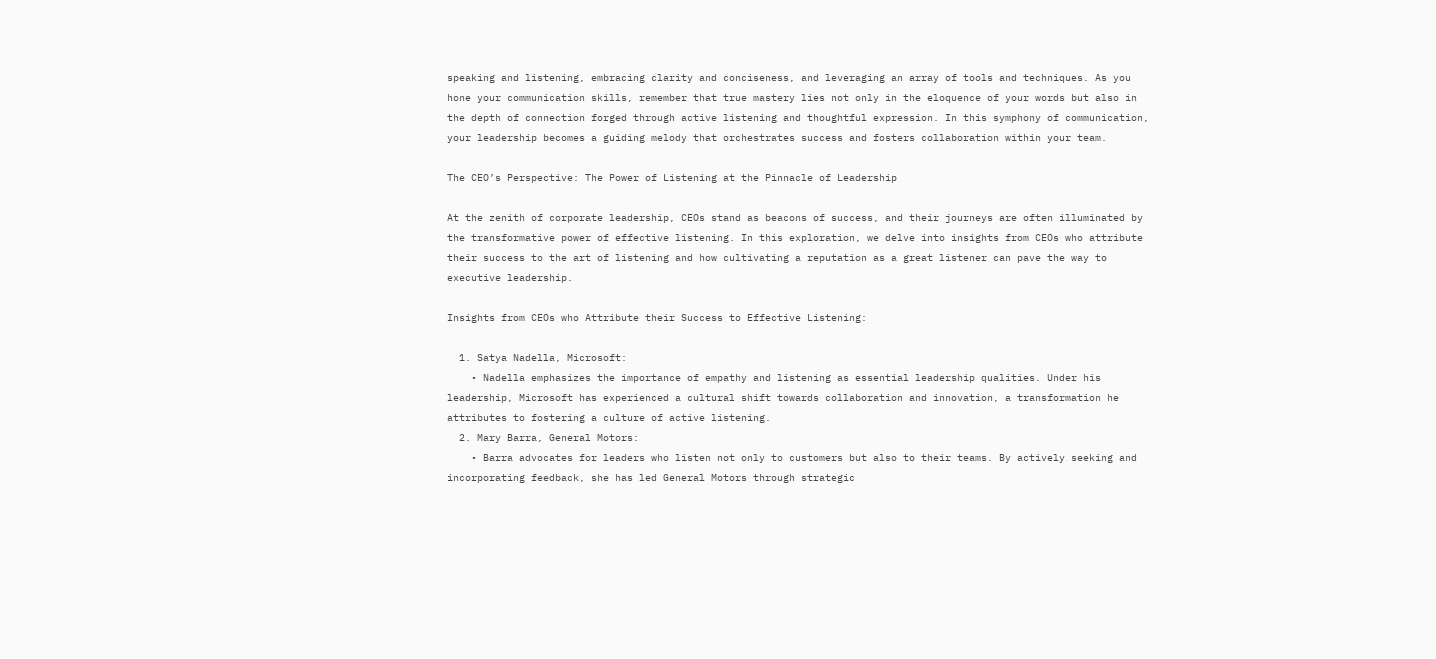speaking and listening, embracing clarity and conciseness, and leveraging an array of tools and techniques. As you hone your communication skills, remember that true mastery lies not only in the eloquence of your words but also in the depth of connection forged through active listening and thoughtful expression. In this symphony of communication, your leadership becomes a guiding melody that orchestrates success and fosters collaboration within your team.

The CEO’s Perspective: The Power of Listening at the Pinnacle of Leadership

At the zenith of corporate leadership, CEOs stand as beacons of success, and their journeys are often illuminated by the transformative power of effective listening. In this exploration, we delve into insights from CEOs who attribute their success to the art of listening and how cultivating a reputation as a great listener can pave the way to executive leadership.

Insights from CEOs who Attribute their Success to Effective Listening:

  1. Satya Nadella, Microsoft:
    • Nadella emphasizes the importance of empathy and listening as essential leadership qualities. Under his leadership, Microsoft has experienced a cultural shift towards collaboration and innovation, a transformation he attributes to fostering a culture of active listening.
  2. Mary Barra, General Motors:
    • Barra advocates for leaders who listen not only to customers but also to their teams. By actively seeking and incorporating feedback, she has led General Motors through strategic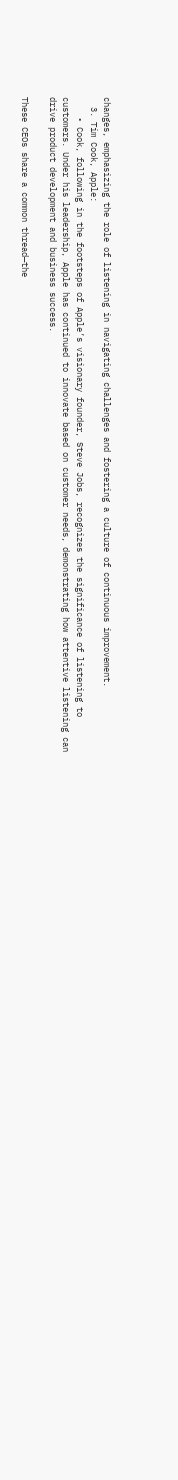changes, emphasizing the role of listening in navigating challenges and fostering a culture of continuous improvement.
  3. Tim Cook, Apple:
    • Cook, following in the footsteps of Apple’s visionary founder, Steve Jobs, recognizes the significance of listening to customers. Under his leadership, Apple has continued to innovate based on customer needs, demonstrating how attentive listening can drive product development and business success.

These CEOs share a common thread—the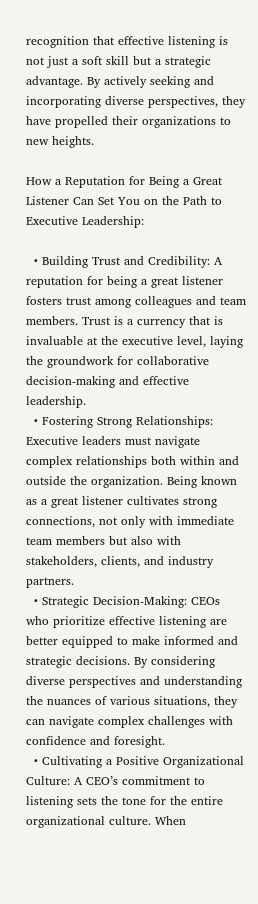recognition that effective listening is not just a soft skill but a strategic advantage. By actively seeking and incorporating diverse perspectives, they have propelled their organizations to new heights.

How a Reputation for Being a Great Listener Can Set You on the Path to Executive Leadership:

  • Building Trust and Credibility: A reputation for being a great listener fosters trust among colleagues and team members. Trust is a currency that is invaluable at the executive level, laying the groundwork for collaborative decision-making and effective leadership.
  • Fostering Strong Relationships: Executive leaders must navigate complex relationships both within and outside the organization. Being known as a great listener cultivates strong connections, not only with immediate team members but also with stakeholders, clients, and industry partners.
  • Strategic Decision-Making: CEOs who prioritize effective listening are better equipped to make informed and strategic decisions. By considering diverse perspectives and understanding the nuances of various situations, they can navigate complex challenges with confidence and foresight.
  • Cultivating a Positive Organizational Culture: A CEO’s commitment to listening sets the tone for the entire organizational culture. When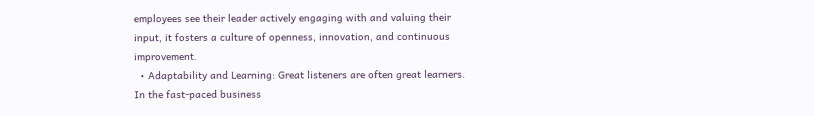employees see their leader actively engaging with and valuing their input, it fosters a culture of openness, innovation, and continuous improvement.
  • Adaptability and Learning: Great listeners are often great learners. In the fast-paced business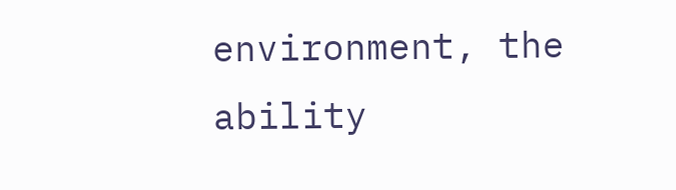environment, the ability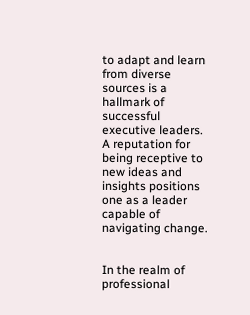to adapt and learn from diverse sources is a hallmark of successful executive leaders. A reputation for being receptive to new ideas and insights positions one as a leader capable of navigating change.


In the realm of professional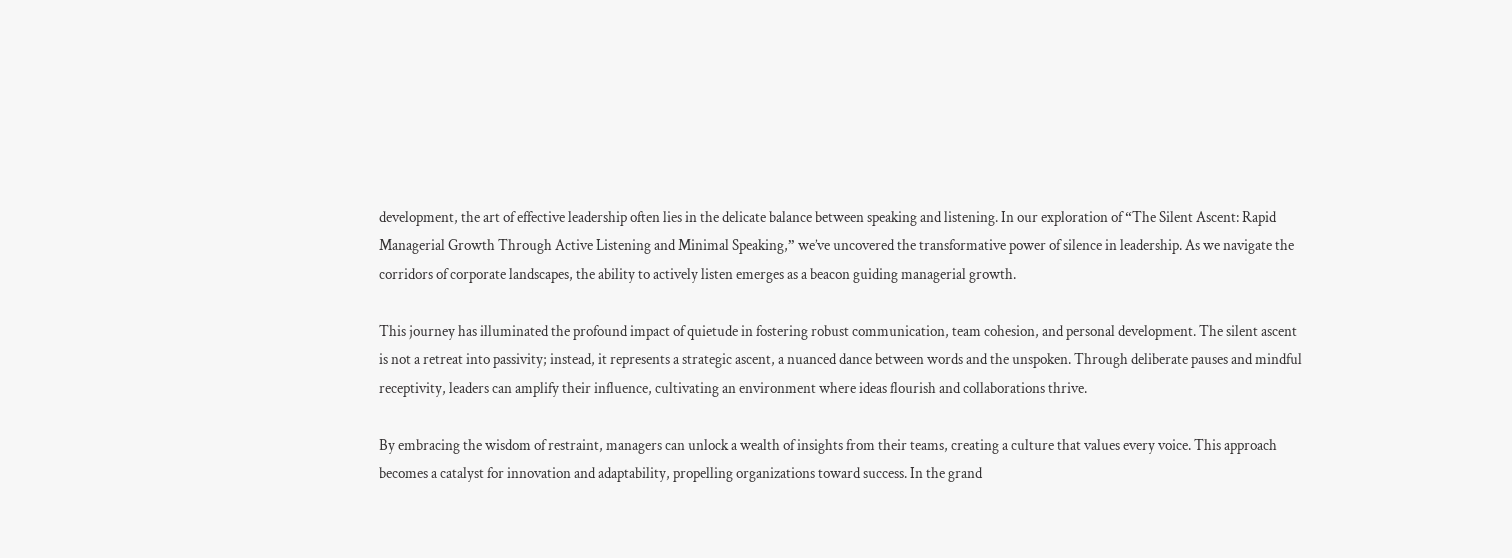development, the art of effective leadership often lies in the delicate balance between speaking and listening. In our exploration of “The Silent Ascent: Rapid Managerial Growth Through Active Listening and Minimal Speaking,” we’ve uncovered the transformative power of silence in leadership. As we navigate the corridors of corporate landscapes, the ability to actively listen emerges as a beacon guiding managerial growth.

This journey has illuminated the profound impact of quietude in fostering robust communication, team cohesion, and personal development. The silent ascent is not a retreat into passivity; instead, it represents a strategic ascent, a nuanced dance between words and the unspoken. Through deliberate pauses and mindful receptivity, leaders can amplify their influence, cultivating an environment where ideas flourish and collaborations thrive.

By embracing the wisdom of restraint, managers can unlock a wealth of insights from their teams, creating a culture that values every voice. This approach becomes a catalyst for innovation and adaptability, propelling organizations toward success. In the grand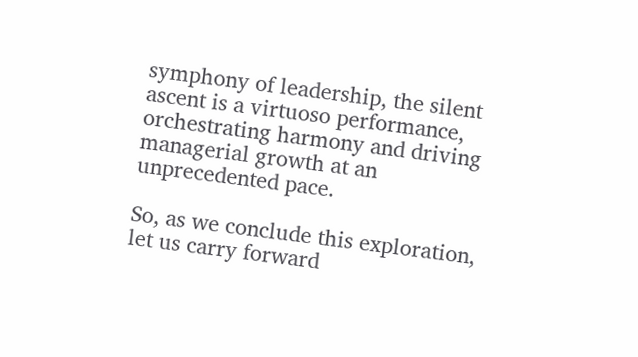symphony of leadership, the silent ascent is a virtuoso performance, orchestrating harmony and driving managerial growth at an unprecedented pace.

So, as we conclude this exploration, let us carry forward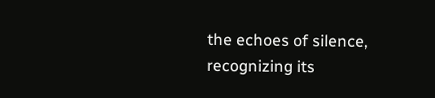the echoes of silence, recognizing its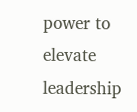power to elevate leadership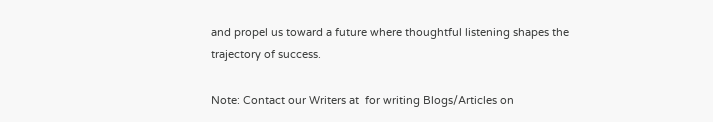and propel us toward a future where thoughtful listening shapes the trajectory of success.

Note: Contact our Writers at  for writing Blogs/Articles on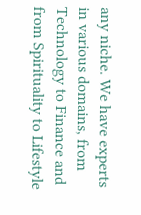any niche. We have experts in various domains, from Technology to Finance and from Spirituality to Lifestyle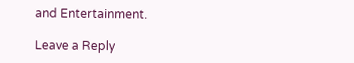and Entertainment.

Leave a Reply